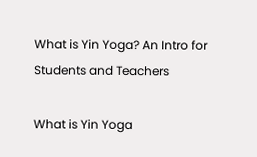What is Yin Yoga? An Intro for Students and Teachers

What is Yin Yoga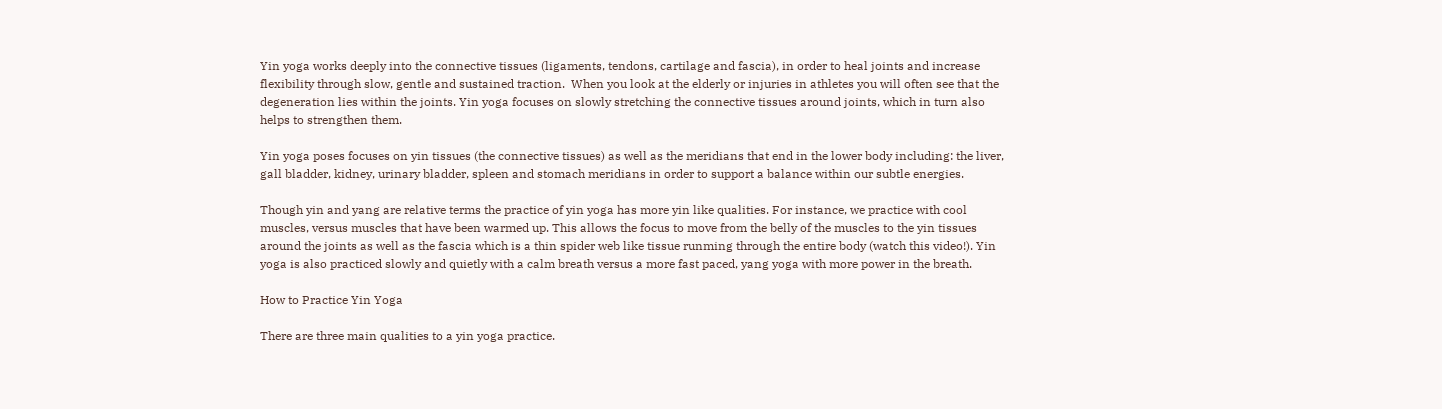Yin yoga works deeply into the connective tissues (ligaments, tendons, cartilage and fascia), in order to heal joints and increase flexibility through slow, gentle and sustained traction.  When you look at the elderly or injuries in athletes you will often see that the degeneration lies within the joints. Yin yoga focuses on slowly stretching the connective tissues around joints, which in turn also helps to strengthen them.

Yin yoga poses focuses on yin tissues (the connective tissues) as well as the meridians that end in the lower body including: the liver, gall bladder, kidney, urinary bladder, spleen and stomach meridians in order to support a balance within our subtle energies.

Though yin and yang are relative terms the practice of yin yoga has more yin like qualities. For instance, we practice with cool muscles, versus muscles that have been warmed up. This allows the focus to move from the belly of the muscles to the yin tissues around the joints as well as the fascia which is a thin spider web like tissue runming through the entire body (watch this video!). Yin yoga is also practiced slowly and quietly with a calm breath versus a more fast paced, yang yoga with more power in the breath.

How to Practice Yin Yoga

There are three main qualities to a yin yoga practice.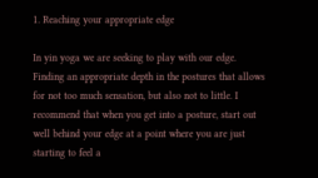1. Reaching your appropriate edge

In yin yoga we are seeking to play with our edge. Finding an appropriate depth in the postures that allows for not too much sensation, but also not to little. I recommend that when you get into a posture, start out well behind your edge at a point where you are just starting to feel a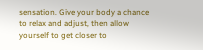sensation. Give your body a chance to relax and adjust, then allow yourself to get closer to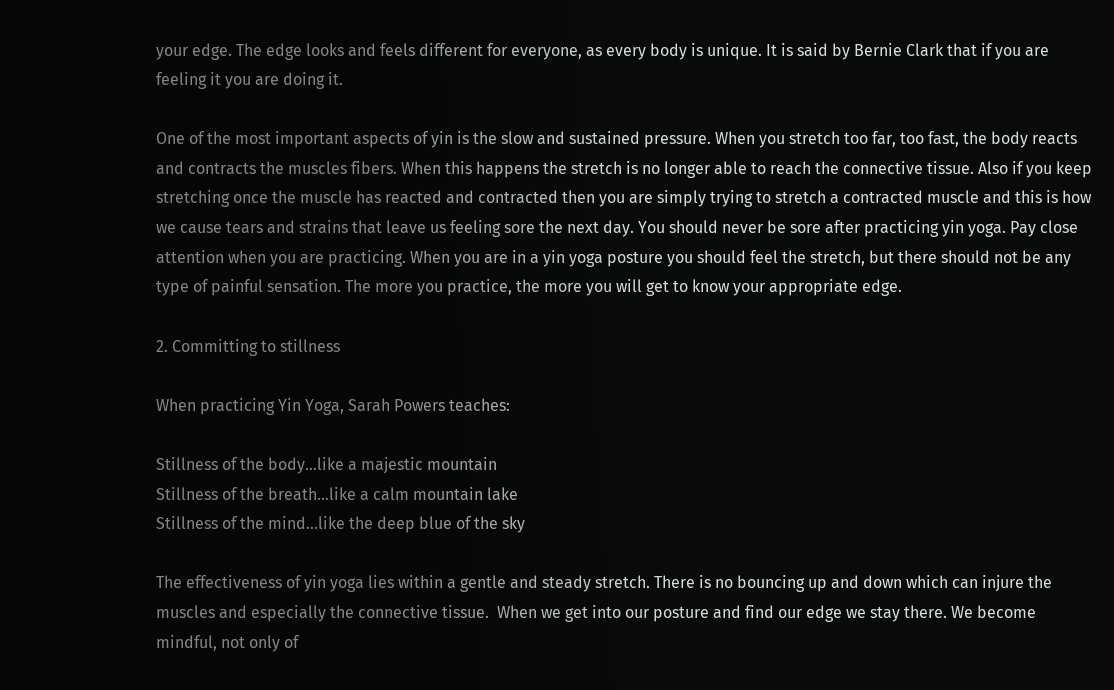your edge. The edge looks and feels different for everyone, as every body is unique. It is said by Bernie Clark that if you are feeling it you are doing it.

One of the most important aspects of yin is the slow and sustained pressure. When you stretch too far, too fast, the body reacts and contracts the muscles fibers. When this happens the stretch is no longer able to reach the connective tissue. Also if you keep stretching once the muscle has reacted and contracted then you are simply trying to stretch a contracted muscle and this is how we cause tears and strains that leave us feeling sore the next day. You should never be sore after practicing yin yoga. Pay close attention when you are practicing. When you are in a yin yoga posture you should feel the stretch, but there should not be any type of painful sensation. The more you practice, the more you will get to know your appropriate edge.

2. Committing to stillness

When practicing Yin Yoga, Sarah Powers teaches:

Stillness of the body…like a majestic mountain
Stillness of the breath…like a calm mountain lake
Stillness of the mind…like the deep blue of the sky

The effectiveness of yin yoga lies within a gentle and steady stretch. There is no bouncing up and down which can injure the muscles and especially the connective tissue.  When we get into our posture and find our edge we stay there. We become mindful, not only of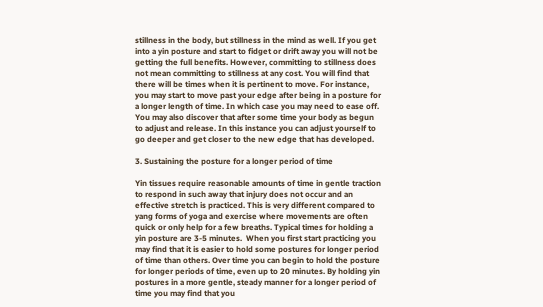stillness in the body, but stillness in the mind as well. If you get into a yin posture and start to fidget or drift away you will not be getting the full benefits. However, committing to stillness does not mean committing to stillness at any cost. You will find that there will be times when it is pertinent to move. For instance, you may start to move past your edge after being in a posture for a longer length of time. In which case you may need to ease off. You may also discover that after some time your body as begun to adjust and release. In this instance you can adjust yourself to go deeper and get closer to the new edge that has developed.

3. Sustaining the posture for a longer period of time

Yin tissues require reasonable amounts of time in gentle traction to respond in such away that injury does not occur and an effective stretch is practiced. This is very different compared to yang forms of yoga and exercise where movements are often quick or only help for a few breaths. Typical times for holding a yin posture are 3-5 minutes.  When you first start practicing you may find that it is easier to hold some postures for longer period of time than others. Over time you can begin to hold the posture for longer periods of time, even up to 20 minutes. By holding yin postures in a more gentle, steady manner for a longer period of time you may find that you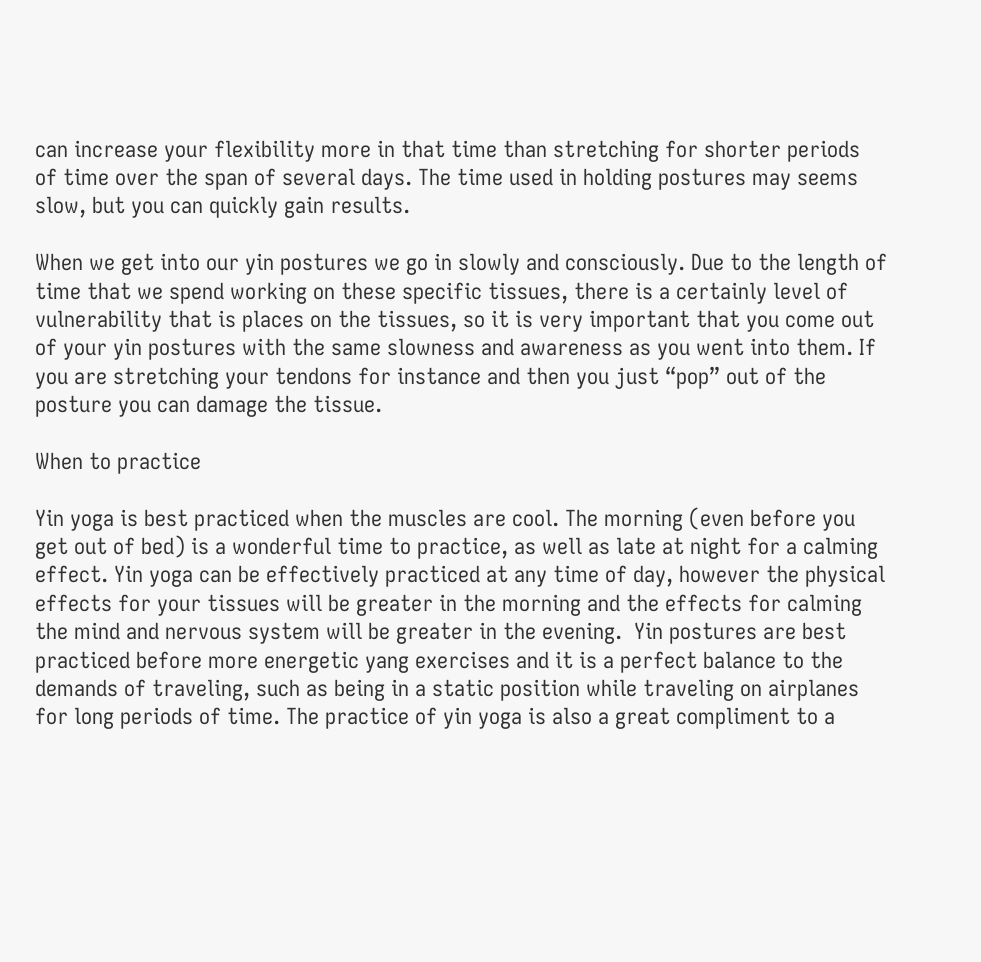can increase your flexibility more in that time than stretching for shorter periods of time over the span of several days. The time used in holding postures may seems slow, but you can quickly gain results.

When we get into our yin postures we go in slowly and consciously. Due to the length of time that we spend working on these specific tissues, there is a certainly level of vulnerability that is places on the tissues, so it is very important that you come out of your yin postures with the same slowness and awareness as you went into them. If you are stretching your tendons for instance and then you just “pop” out of the posture you can damage the tissue.

When to practice

Yin yoga is best practiced when the muscles are cool. The morning (even before you get out of bed) is a wonderful time to practice, as well as late at night for a calming effect. Yin yoga can be effectively practiced at any time of day, however the physical effects for your tissues will be greater in the morning and the effects for calming the mind and nervous system will be greater in the evening.  Yin postures are best practiced before more energetic yang exercises and it is a perfect balance to the demands of traveling, such as being in a static position while traveling on airplanes for long periods of time. The practice of yin yoga is also a great compliment to a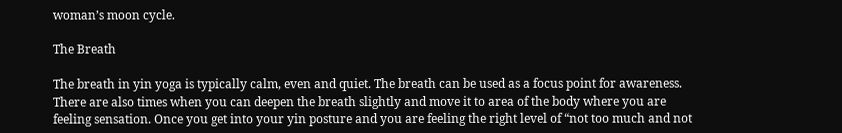woman’s moon cycle.

The Breath

The breath in yin yoga is typically calm, even and quiet. The breath can be used as a focus point for awareness. There are also times when you can deepen the breath slightly and move it to area of the body where you are feeling sensation. Once you get into your yin posture and you are feeling the right level of “not too much and not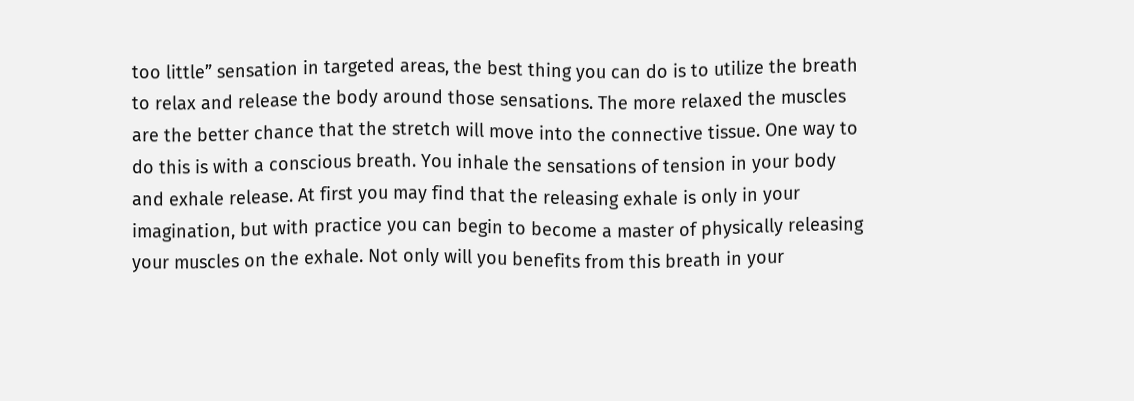too little” sensation in targeted areas, the best thing you can do is to utilize the breath to relax and release the body around those sensations. The more relaxed the muscles are the better chance that the stretch will move into the connective tissue. One way to do this is with a conscious breath. You inhale the sensations of tension in your body and exhale release. At first you may find that the releasing exhale is only in your imagination, but with practice you can begin to become a master of physically releasing your muscles on the exhale. Not only will you benefits from this breath in your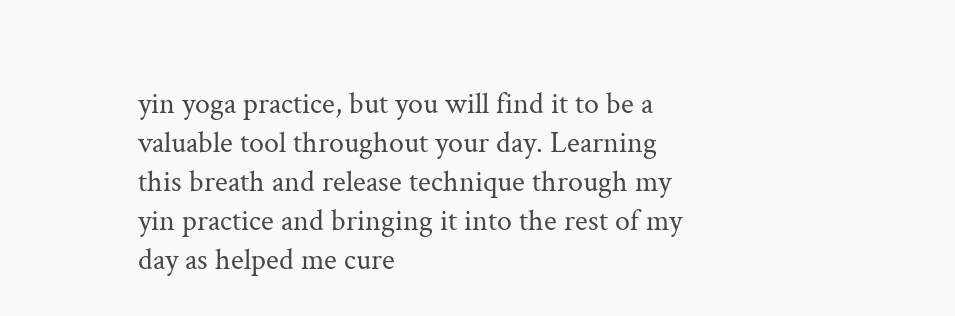yin yoga practice, but you will find it to be a valuable tool throughout your day. Learning this breath and release technique through my yin practice and bringing it into the rest of my day as helped me cure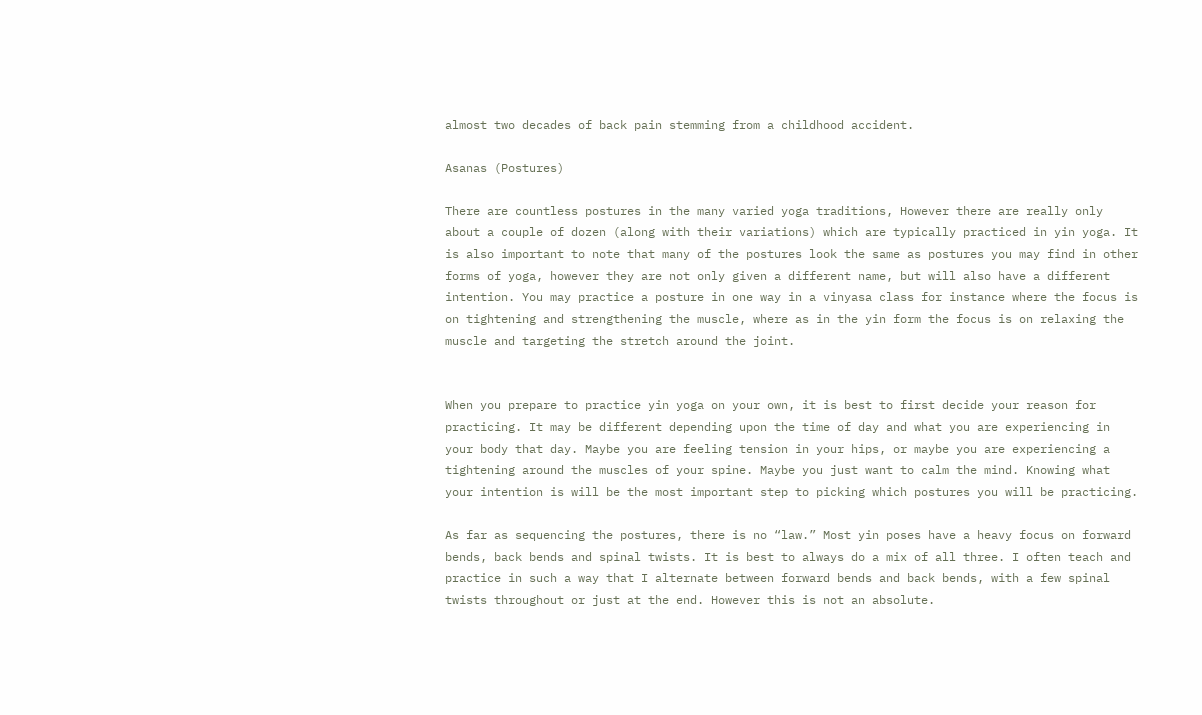almost two decades of back pain stemming from a childhood accident.

Asanas (Postures)

There are countless postures in the many varied yoga traditions, However there are really only about a couple of dozen (along with their variations) which are typically practiced in yin yoga. It is also important to note that many of the postures look the same as postures you may find in other forms of yoga, however they are not only given a different name, but will also have a different intention. You may practice a posture in one way in a vinyasa class for instance where the focus is on tightening and strengthening the muscle, where as in the yin form the focus is on relaxing the muscle and targeting the stretch around the joint.


When you prepare to practice yin yoga on your own, it is best to first decide your reason for practicing. It may be different depending upon the time of day and what you are experiencing in your body that day. Maybe you are feeling tension in your hips, or maybe you are experiencing a tightening around the muscles of your spine. Maybe you just want to calm the mind. Knowing what your intention is will be the most important step to picking which postures you will be practicing.

As far as sequencing the postures, there is no “law.” Most yin poses have a heavy focus on forward bends, back bends and spinal twists. It is best to always do a mix of all three. I often teach and practice in such a way that I alternate between forward bends and back bends, with a few spinal twists throughout or just at the end. However this is not an absolute.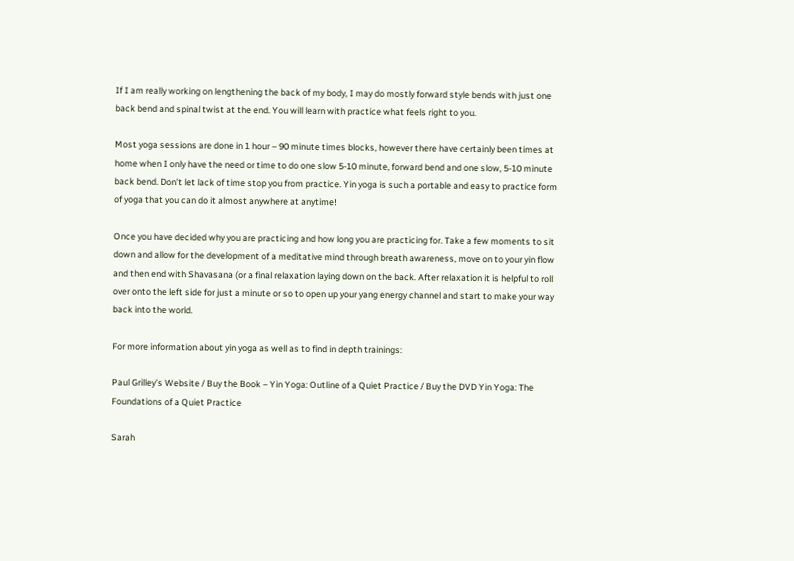If I am really working on lengthening the back of my body, I may do mostly forward style bends with just one back bend and spinal twist at the end. You will learn with practice what feels right to you.

Most yoga sessions are done in 1 hour – 90 minute times blocks, however there have certainly been times at home when I only have the need or time to do one slow 5-10 minute, forward bend and one slow, 5-10 minute back bend. Don’t let lack of time stop you from practice. Yin yoga is such a portable and easy to practice form of yoga that you can do it almost anywhere at anytime!

Once you have decided why you are practicing and how long you are practicing for. Take a few moments to sit down and allow for the development of a meditative mind through breath awareness, move on to your yin flow and then end with Shavasana (or a final relaxation laying down on the back. After relaxation it is helpful to roll over onto the left side for just a minute or so to open up your yang energy channel and start to make your way back into the world.

For more information about yin yoga as well as to find in depth trainings:

Paul Grilley’s Website / Buy the Book – Yin Yoga: Outline of a Quiet Practice / Buy the DVD Yin Yoga: The Foundations of a Quiet Practice

Sarah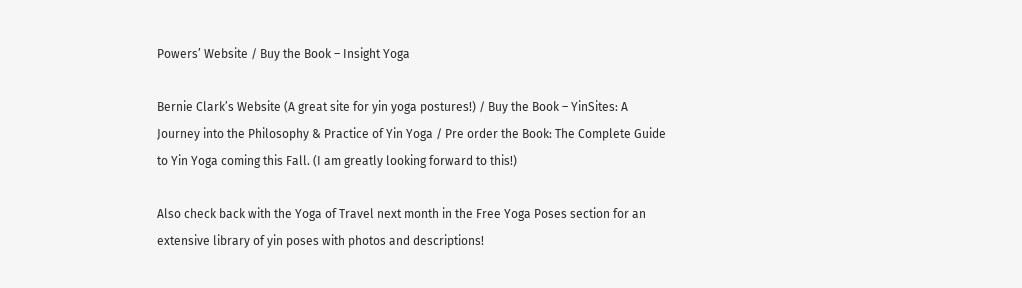Powers’ Website / Buy the Book – Insight Yoga

Bernie Clark’s Website (A great site for yin yoga postures!) / Buy the Book – YinSites: A Journey into the Philosophy & Practice of Yin Yoga / Pre order the Book: The Complete Guide to Yin Yoga coming this Fall. (I am greatly looking forward to this!)

Also check back with the Yoga of Travel next month in the Free Yoga Poses section for an extensive library of yin poses with photos and descriptions!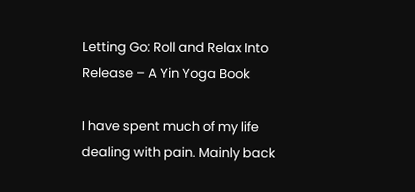Letting Go: Roll and Relax Into Release – A Yin Yoga Book

I have spent much of my life dealing with pain. Mainly back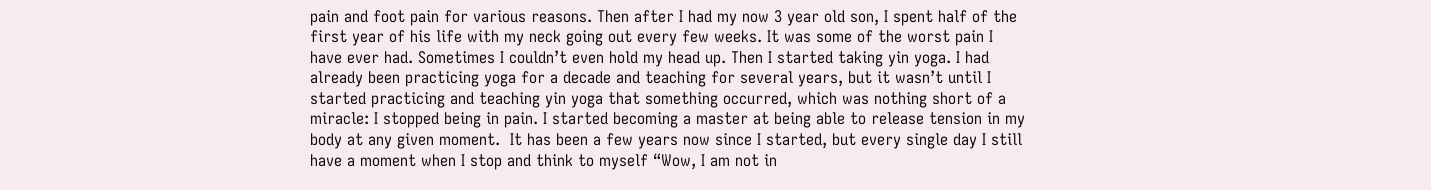pain and foot pain for various reasons. Then after I had my now 3 year old son, I spent half of the first year of his life with my neck going out every few weeks. It was some of the worst pain I have ever had. Sometimes I couldn’t even hold my head up. Then I started taking yin yoga. I had already been practicing yoga for a decade and teaching for several years, but it wasn’t until I started practicing and teaching yin yoga that something occurred, which was nothing short of a miracle: I stopped being in pain. I started becoming a master at being able to release tension in my body at any given moment.  It has been a few years now since I started, but every single day I still have a moment when I stop and think to myself “Wow, I am not in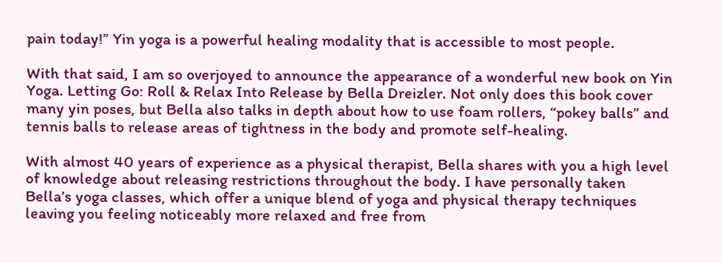pain today!” Yin yoga is a powerful healing modality that is accessible to most people.

With that said, I am so overjoyed to announce the appearance of a wonderful new book on Yin Yoga. Letting Go: Roll & Relax Into Release by Bella Dreizler. Not only does this book cover many yin poses, but Bella also talks in depth about how to use foam rollers, “pokey balls” and tennis balls to release areas of tightness in the body and promote self-healing.

With almost 40 years of experience as a physical therapist, Bella shares with you a high level of knowledge about releasing restrictions throughout the body. I have personally taken Bella’s yoga classes, which offer a unique blend of yoga and physical therapy techniques leaving you feeling noticeably more relaxed and free from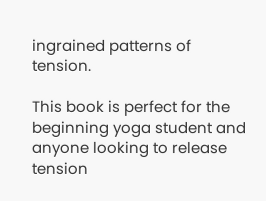ingrained patterns of tension.

This book is perfect for the beginning yoga student and anyone looking to release tension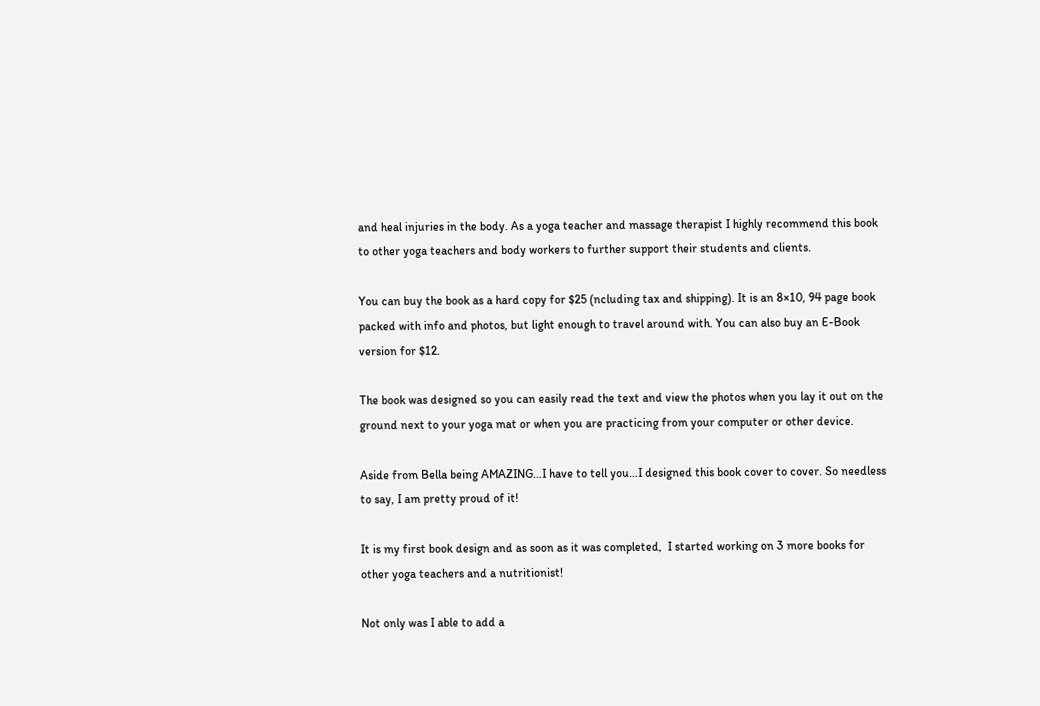and heal injuries in the body. As a yoga teacher and massage therapist I highly recommend this book to other yoga teachers and body workers to further support their students and clients.

You can buy the book as a hard copy for $25 (ncluding tax and shipping). It is an 8×10, 94 page book packed with info and photos, but light enough to travel around with. You can also buy an E-Book version for $12.

The book was designed so you can easily read the text and view the photos when you lay it out on the ground next to your yoga mat or when you are practicing from your computer or other device.

Aside from Bella being AMAZING…I have to tell you…I designed this book cover to cover. So needless to say, I am pretty proud of it!

It is my first book design and as soon as it was completed,  I started working on 3 more books for other yoga teachers and a nutritionist!

Not only was I able to add a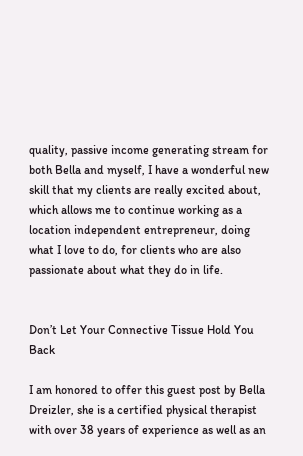quality, passive income generating stream for both Bella and myself, I have a wonderful new skill that my clients are really excited about, which allows me to continue working as a location independent entrepreneur, doing what I love to do, for clients who are also passionate about what they do in life.


Don’t Let Your Connective Tissue Hold You Back

I am honored to offer this guest post by Bella Dreizler, she is a certified physical therapist with over 38 years of experience as well as an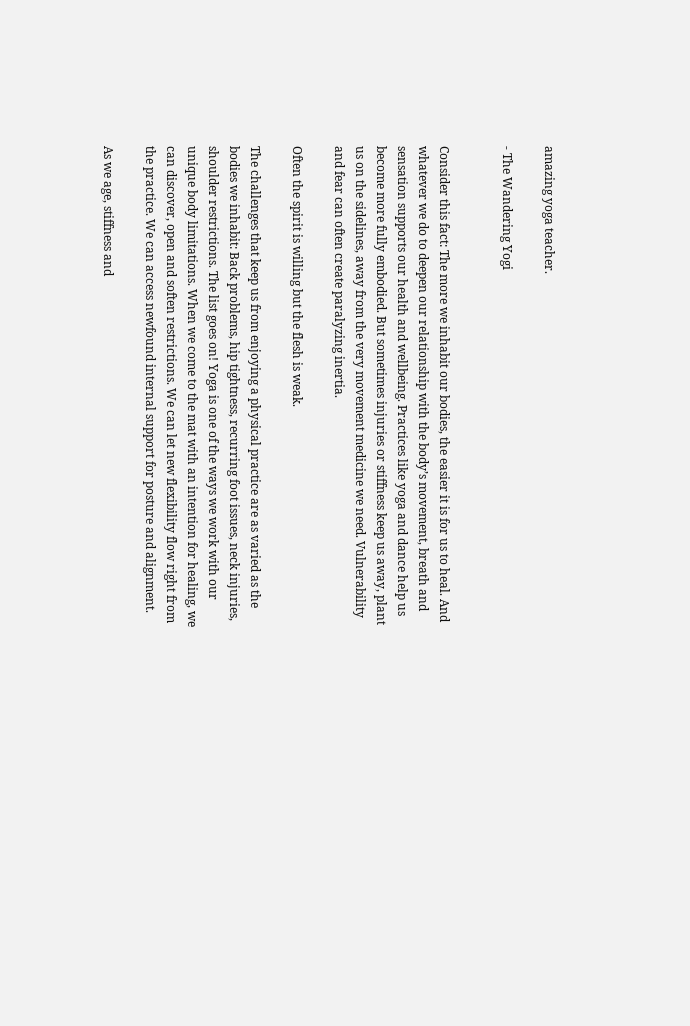amazing yoga teacher.

- The Wandering Yogi


Consider this fact: The more we inhabit our bodies, the easier it is for us to heal. And whatever we do to deepen our relationship with the body’s movement, breath and sensation supports our health and wellbeing. Practices like yoga and dance help us become more fully embodied. But sometimes injuries or stiffness keep us away, plant us on the sidelines, away from the very movement medicine we need. Vulnerability and fear can often create paralyzing inertia.

Often the spirit is willing but the flesh is weak.

The challenges that keep us from enjoying a physical practice are as varied as the bodies we inhabit: Back problems, hip tightness, recurring foot issues, neck injuries, shoulder restrictions. The list goes on! Yoga is one of the ways we work with our unique body limitations. When we come to the mat with an intention for healing, we can discover, open and soften restrictions. We can let new flexibility flow right from the practice. We can access newfound internal support for posture and alignment.

As we age, stiffness and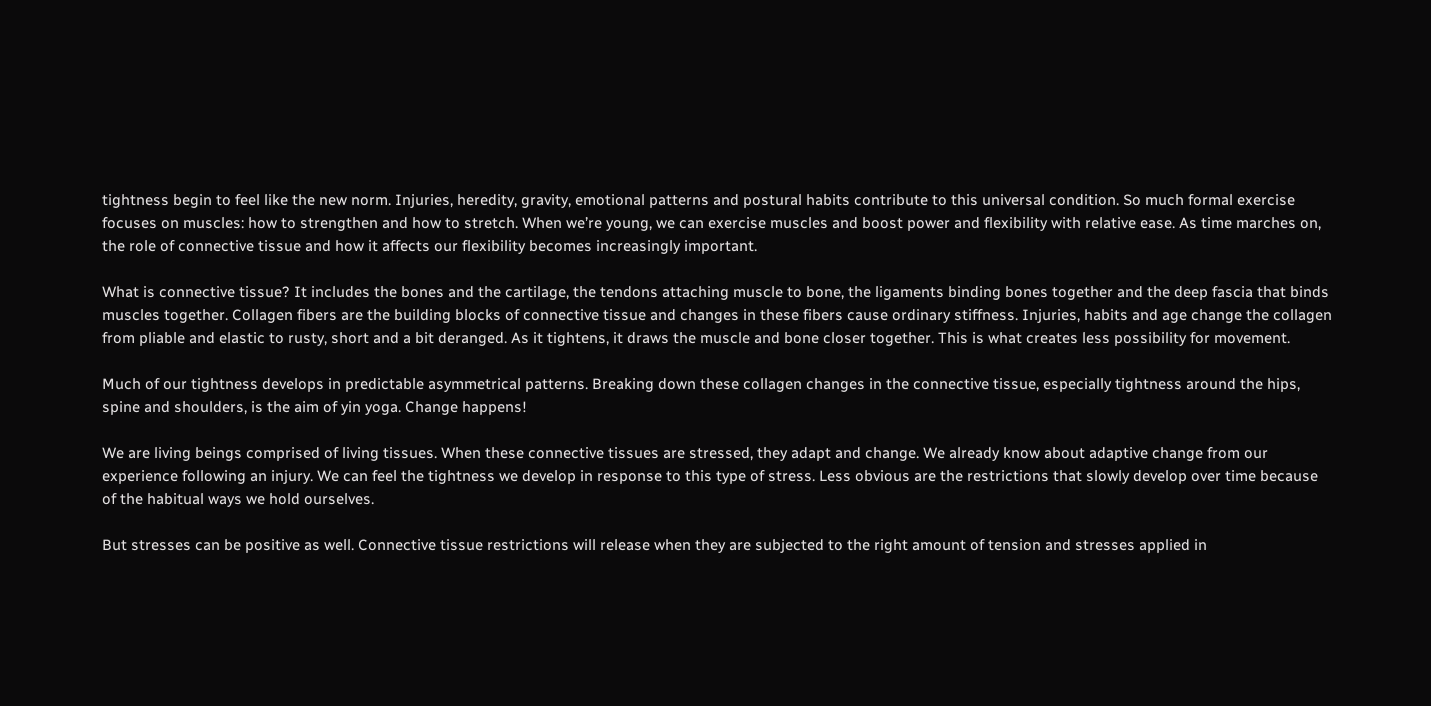tightness begin to feel like the new norm. Injuries, heredity, gravity, emotional patterns and postural habits contribute to this universal condition. So much formal exercise focuses on muscles: how to strengthen and how to stretch. When we’re young, we can exercise muscles and boost power and flexibility with relative ease. As time marches on, the role of connective tissue and how it affects our flexibility becomes increasingly important.

What is connective tissue? It includes the bones and the cartilage, the tendons attaching muscle to bone, the ligaments binding bones together and the deep fascia that binds muscles together. Collagen fibers are the building blocks of connective tissue and changes in these fibers cause ordinary stiffness. Injuries, habits and age change the collagen from pliable and elastic to rusty, short and a bit deranged. As it tightens, it draws the muscle and bone closer together. This is what creates less possibility for movement.

Much of our tightness develops in predictable asymmetrical patterns. Breaking down these collagen changes in the connective tissue, especially tightness around the hips, spine and shoulders, is the aim of yin yoga. Change happens!

We are living beings comprised of living tissues. When these connective tissues are stressed, they adapt and change. We already know about adaptive change from our experience following an injury. We can feel the tightness we develop in response to this type of stress. Less obvious are the restrictions that slowly develop over time because of the habitual ways we hold ourselves.

But stresses can be positive as well. Connective tissue restrictions will release when they are subjected to the right amount of tension and stresses applied in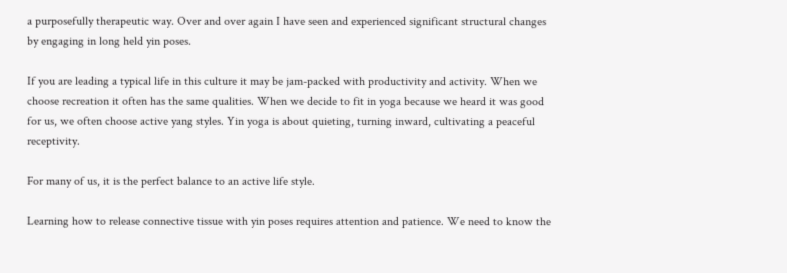a purposefully therapeutic way. Over and over again I have seen and experienced significant structural changes by engaging in long held yin poses.

If you are leading a typical life in this culture it may be jam-packed with productivity and activity. When we choose recreation it often has the same qualities. When we decide to fit in yoga because we heard it was good for us, we often choose active yang styles. Yin yoga is about quieting, turning inward, cultivating a peaceful receptivity.

For many of us, it is the perfect balance to an active life style.

Learning how to release connective tissue with yin poses requires attention and patience. We need to know the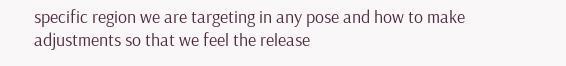specific region we are targeting in any pose and how to make adjustments so that we feel the release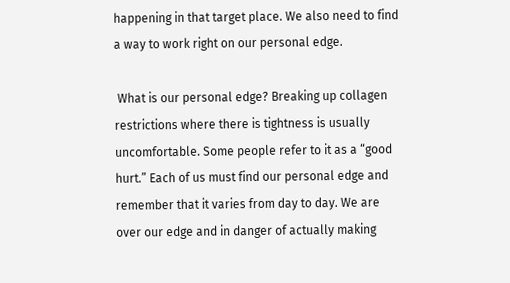happening in that target place. We also need to find a way to work right on our personal edge.

 What is our personal edge? Breaking up collagen restrictions where there is tightness is usually uncomfortable. Some people refer to it as a “good hurt.” Each of us must find our personal edge and remember that it varies from day to day. We are over our edge and in danger of actually making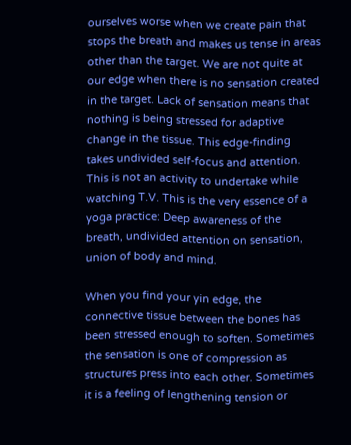ourselves worse when we create pain that stops the breath and makes us tense in areas other than the target. We are not quite at our edge when there is no sensation created in the target. Lack of sensation means that nothing is being stressed for adaptive change in the tissue. This edge-finding takes undivided self-focus and attention. This is not an activity to undertake while watching T.V. This is the very essence of a yoga practice: Deep awareness of the breath, undivided attention on sensation, union of body and mind.

When you find your yin edge, the connective tissue between the bones has been stressed enough to soften. Sometimes the sensation is one of compression as structures press into each other. Sometimes it is a feeling of lengthening tension or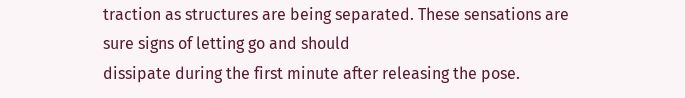traction as structures are being separated. These sensations are sure signs of letting go and should
dissipate during the first minute after releasing the pose.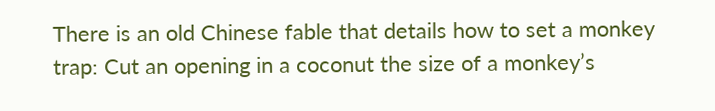There is an old Chinese fable that details how to set a monkey trap: Cut an opening in a coconut the size of a monkey’s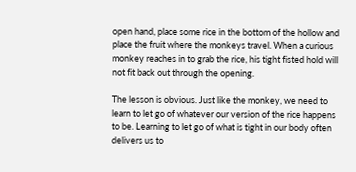open hand, place some rice in the bottom of the hollow and place the fruit where the monkeys travel. When a curious monkey reaches in to grab the rice, his tight fisted hold will not fit back out through the opening.

The lesson is obvious. Just like the monkey, we need to learn to let go of whatever our version of the rice happens to be. Learning to let go of what is tight in our body often delivers us to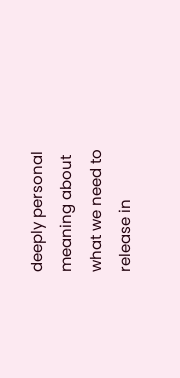deeply personal meaning about what we need to release in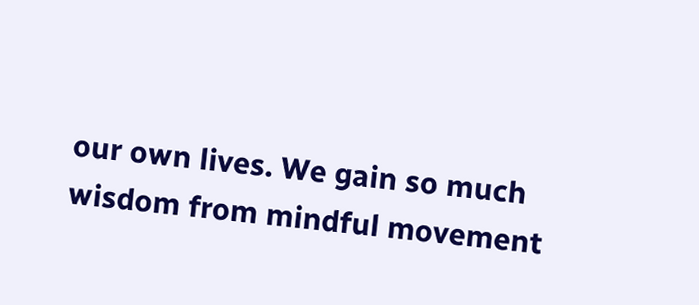our own lives. We gain so much wisdom from mindful movement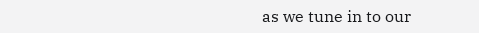as we tune in to our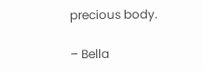precious body.

– Bella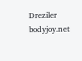Dreziler bodyjoy.net